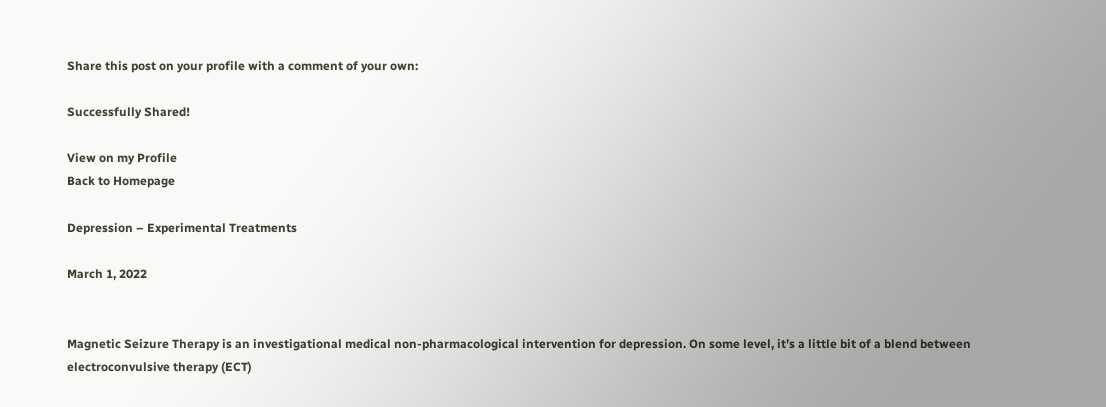Share this post on your profile with a comment of your own:

Successfully Shared!

View on my Profile
Back to Homepage

Depression – Experimental Treatments

March 1, 2022


Magnetic Seizure Therapy is an investigational medical non-pharmacological intervention for depression. On some level, it’s a little bit of a blend between electroconvulsive therapy (ECT)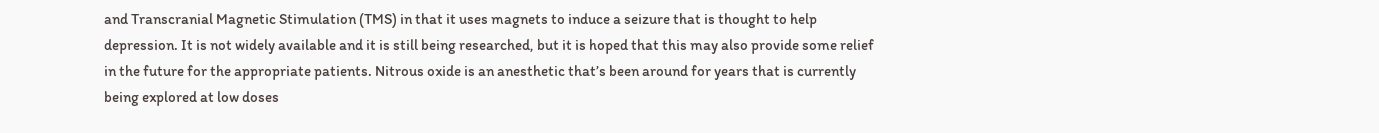and Transcranial Magnetic Stimulation (TMS) in that it uses magnets to induce a seizure that is thought to help depression. It is not widely available and it is still being researched, but it is hoped that this may also provide some relief in the future for the appropriate patients. Nitrous oxide is an anesthetic that’s been around for years that is currently being explored at low doses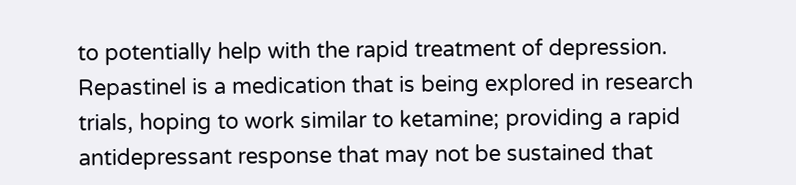to potentially help with the rapid treatment of depression. Repastinel is a medication that is being explored in research trials, hoping to work similar to ketamine; providing a rapid antidepressant response that may not be sustained that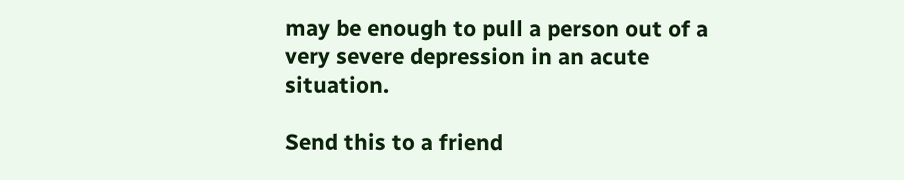may be enough to pull a person out of a very severe depression in an acute situation.

Send this to a friend